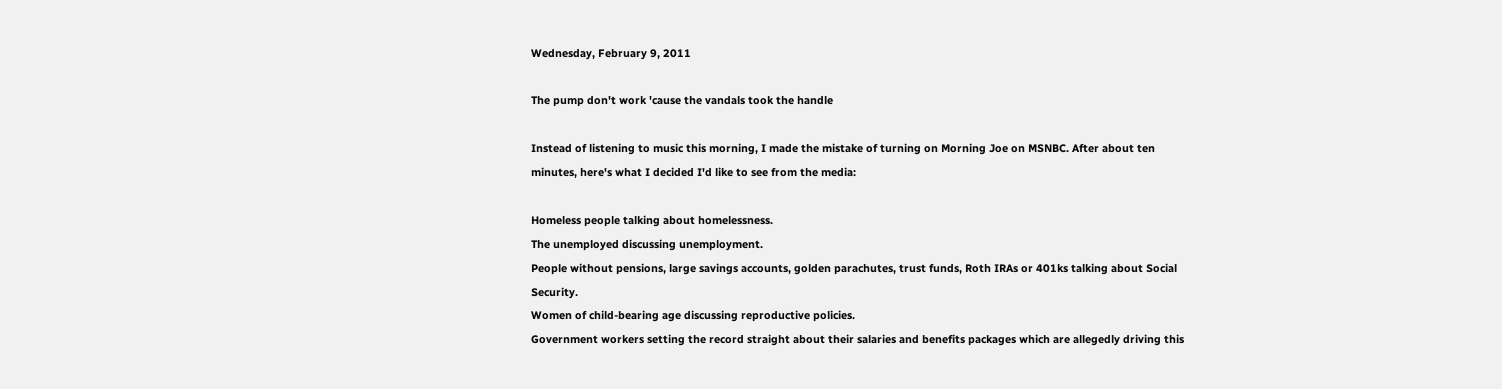Wednesday, February 9, 2011

The pump don't work 'cause the vandals took the handle

Instead of listening to music this morning, I made the mistake of turning on Morning Joe on MSNBC. After about ten minutes, here's what I decided I'd like to see from the media:

Homeless people talking about homelessness.
The unemployed discussing unemployment.
People without pensions, large savings accounts, golden parachutes, trust funds, Roth IRAs or 401ks talking about Social Security.
Women of child-bearing age discussing reproductive policies.
Government workers setting the record straight about their salaries and benefits packages which are allegedly driving this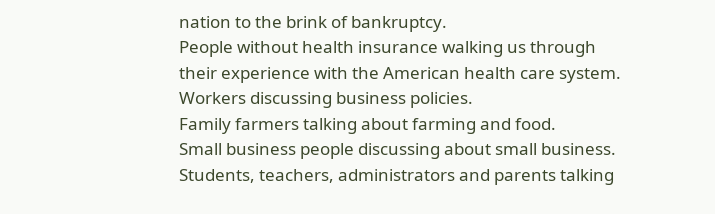nation to the brink of bankruptcy.
People without health insurance walking us through their experience with the American health care system.
Workers discussing business policies.
Family farmers talking about farming and food.
Small business people discussing about small business.
Students, teachers, administrators and parents talking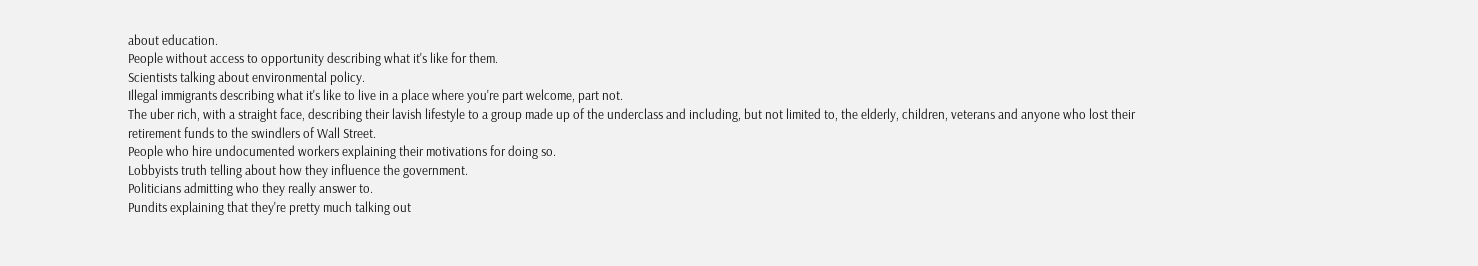about education.
People without access to opportunity describing what it's like for them.
Scientists talking about environmental policy.
Illegal immigrants describing what it's like to live in a place where you're part welcome, part not.
The uber rich, with a straight face, describing their lavish lifestyle to a group made up of the underclass and including, but not limited to, the elderly, children, veterans and anyone who lost their retirement funds to the swindlers of Wall Street.
People who hire undocumented workers explaining their motivations for doing so.
Lobbyists truth telling about how they influence the government.
Politicians admitting who they really answer to.
Pundits explaining that they're pretty much talking out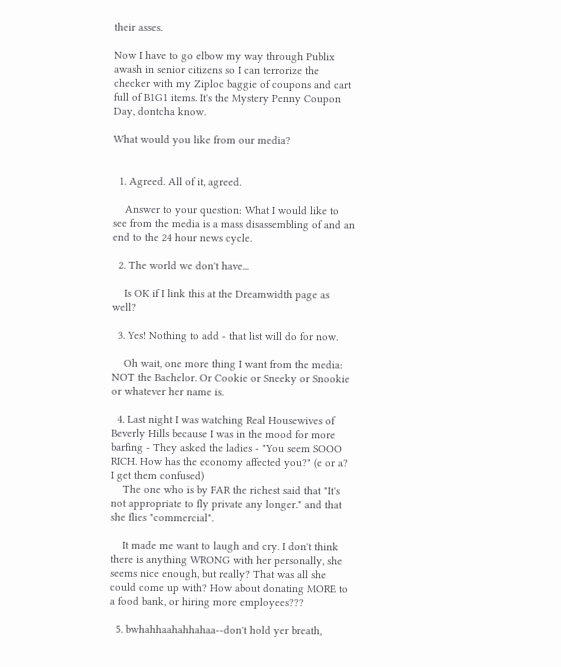their asses.

Now I have to go elbow my way through Publix awash in senior citizens so I can terrorize the checker with my Ziploc baggie of coupons and cart full of B1G1 items. It's the Mystery Penny Coupon Day, dontcha know.

What would you like from our media?


  1. Agreed. All of it, agreed.

    Answer to your question: What I would like to see from the media is a mass disassembling of and an end to the 24 hour news cycle.

  2. The world we don't have...

    Is OK if I link this at the Dreamwidth page as well?

  3. Yes! Nothing to add - that list will do for now.

    Oh wait, one more thing I want from the media: NOT the Bachelor. Or Cookie or Sneeky or Snookie or whatever her name is.

  4. Last night I was watching Real Housewives of Beverly Hills because I was in the mood for more barfing - They asked the ladies - "You seem SOOO RICH. How has the economy affected you?" (e or a? I get them confused)
    The one who is by FAR the richest said that "It's not appropriate to fly private any longer." and that she flies "commercial".

    It made me want to laugh and cry. I don't think there is anything WRONG with her personally, she seems nice enough, but really? That was all she could come up with? How about donating MORE to a food bank, or hiring more employees???

  5. bwhahhaahahhahaa--don't hold yer breath,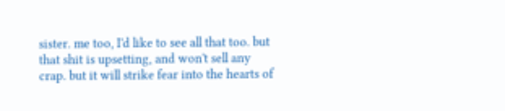sister. me too, I'd like to see all that too. but that shit is upsetting, and won't sell any crap. but it will strike fear into the hearts of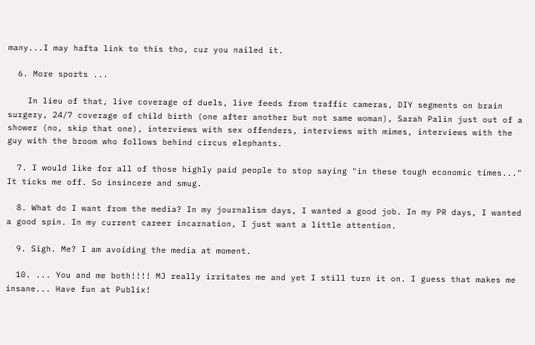many...I may hafta link to this tho, cuz you nailed it.

  6. More sports ...

    In lieu of that, live coverage of duels, live feeds from traffic cameras, DIY segments on brain surgery, 24/7 coverage of child birth (one after another but not same woman), Sarah Palin just out of a shower (no, skip that one), interviews with sex offenders, interviews with mimes, interviews with the guy with the broom who follows behind circus elephants.

  7. I would like for all of those highly paid people to stop saying "in these tough economic times..." It ticks me off. So insincere and smug.

  8. What do I want from the media? In my journalism days, I wanted a good job. In my PR days, I wanted a good spin. In my current career incarnation, I just want a little attention.

  9. Sigh. Me? I am avoiding the media at moment.

  10. ... You and me both!!!! MJ really irritates me and yet I still turn it on. I guess that makes me insane... Have fun at Publix!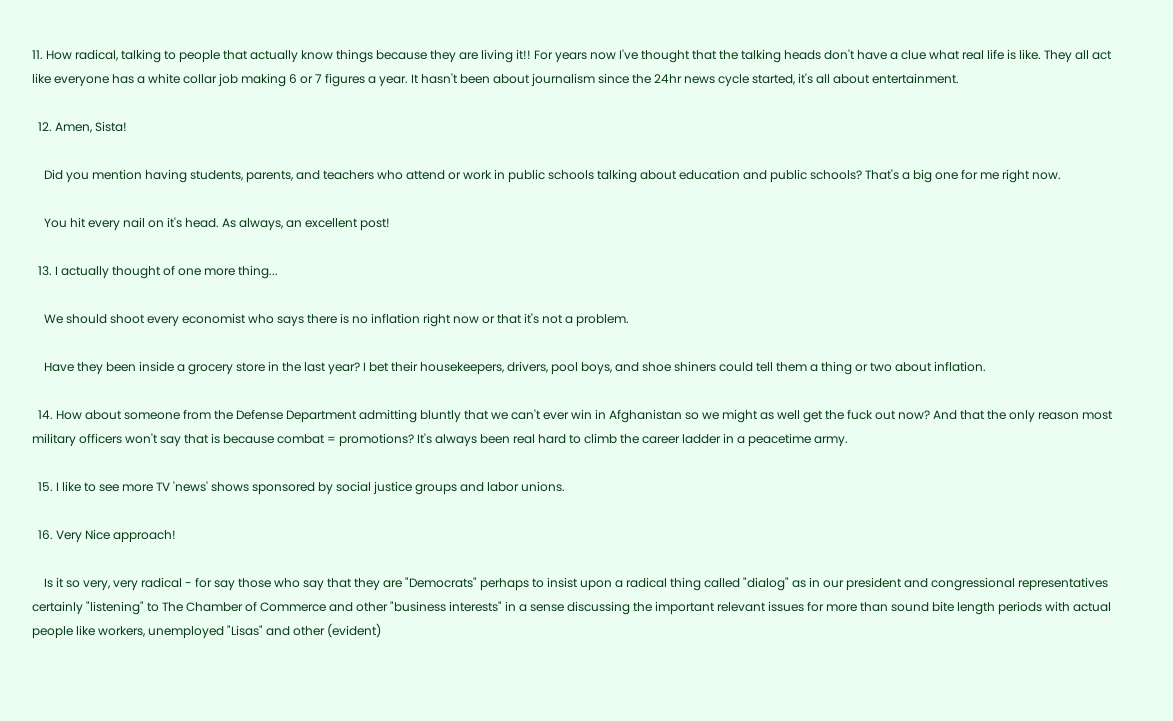11. How radical, talking to people that actually know things because they are living it!! For years now I've thought that the talking heads don't have a clue what real life is like. They all act like everyone has a white collar job making 6 or 7 figures a year. It hasn't been about journalism since the 24hr news cycle started, it's all about entertainment.

  12. Amen, Sista!

    Did you mention having students, parents, and teachers who attend or work in public schools talking about education and public schools? That's a big one for me right now.

    You hit every nail on it's head. As always, an excellent post!

  13. I actually thought of one more thing...

    We should shoot every economist who says there is no inflation right now or that it's not a problem.

    Have they been inside a grocery store in the last year? I bet their housekeepers, drivers, pool boys, and shoe shiners could tell them a thing or two about inflation.

  14. How about someone from the Defense Department admitting bluntly that we can't ever win in Afghanistan so we might as well get the fuck out now? And that the only reason most military officers won't say that is because combat = promotions? It's always been real hard to climb the career ladder in a peacetime army.

  15. I like to see more TV 'news' shows sponsored by social justice groups and labor unions.

  16. Very Nice approach!

    Is it so very, very radical - for say those who say that they are "Democrats" perhaps to insist upon a radical thing called "dialog" as in our president and congressional representatives certainly "listening" to The Chamber of Commerce and other "business interests" in a sense discussing the important relevant issues for more than sound bite length periods with actual people like workers, unemployed "Lisas" and other (evident)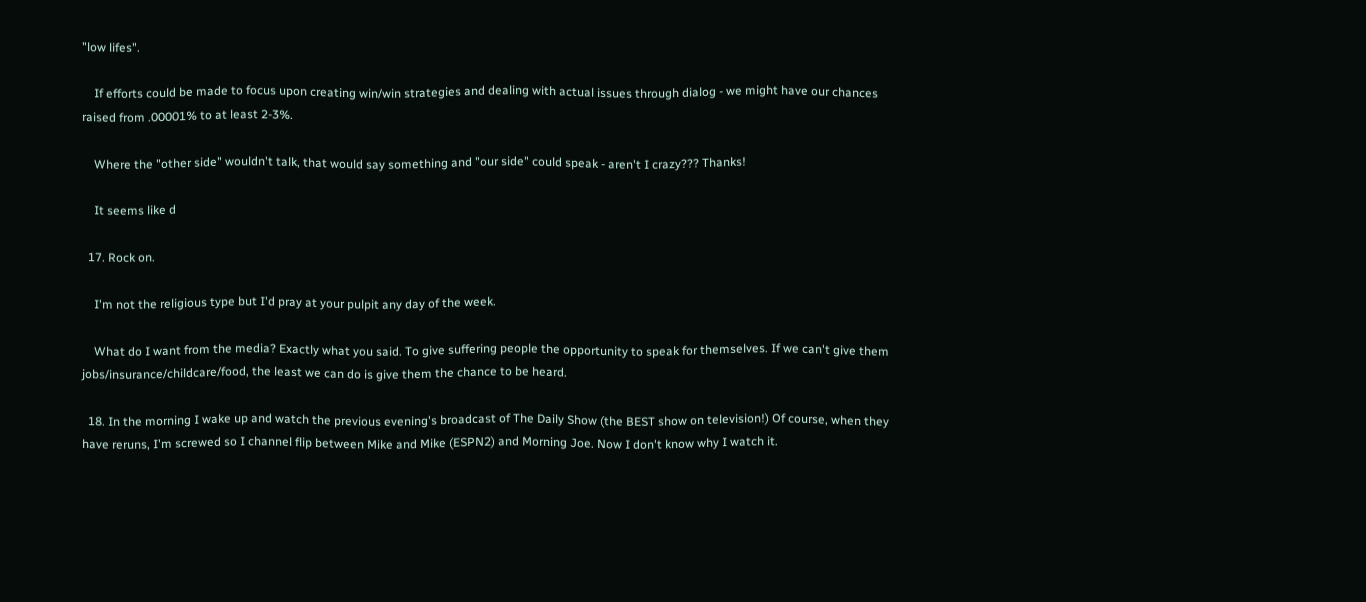"low lifes".

    If efforts could be made to focus upon creating win/win strategies and dealing with actual issues through dialog - we might have our chances raised from .00001% to at least 2-3%.

    Where the "other side" wouldn't talk, that would say something and "our side" could speak - aren't I crazy??? Thanks!

    It seems like d

  17. Rock on.

    I'm not the religious type but I'd pray at your pulpit any day of the week.

    What do I want from the media? Exactly what you said. To give suffering people the opportunity to speak for themselves. If we can't give them jobs/insurance/childcare/food, the least we can do is give them the chance to be heard.

  18. In the morning I wake up and watch the previous evening's broadcast of The Daily Show (the BEST show on television!) Of course, when they have reruns, I'm screwed so I channel flip between Mike and Mike (ESPN2) and Morning Joe. Now I don't know why I watch it.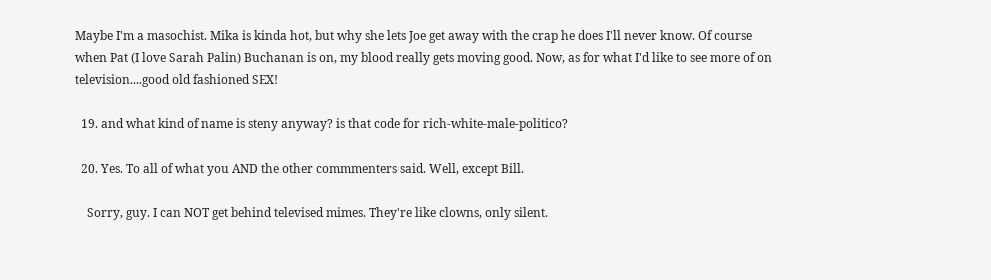Maybe I'm a masochist. Mika is kinda hot, but why she lets Joe get away with the crap he does I'll never know. Of course when Pat (I love Sarah Palin) Buchanan is on, my blood really gets moving good. Now, as for what I'd like to see more of on television....good old fashioned SEX!

  19. and what kind of name is steny anyway? is that code for rich-white-male-politico?

  20. Yes. To all of what you AND the other commmenters said. Well, except Bill.

    Sorry, guy. I can NOT get behind televised mimes. They're like clowns, only silent.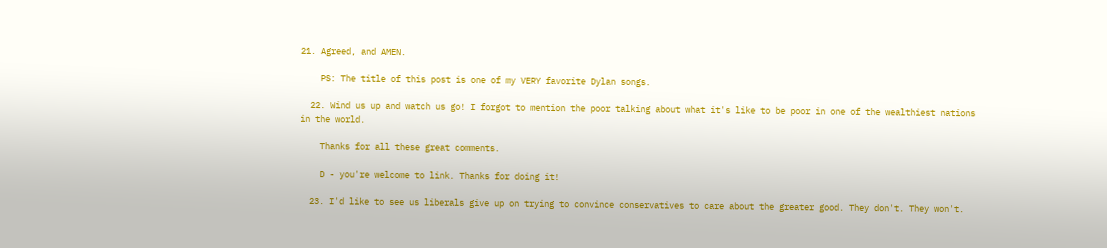21. Agreed, and AMEN.

    PS: The title of this post is one of my VERY favorite Dylan songs.

  22. Wind us up and watch us go! I forgot to mention the poor talking about what it's like to be poor in one of the wealthiest nations in the world.

    Thanks for all these great comments.

    D - you're welcome to link. Thanks for doing it!

  23. I'd like to see us liberals give up on trying to convince conservatives to care about the greater good. They don't. They won't.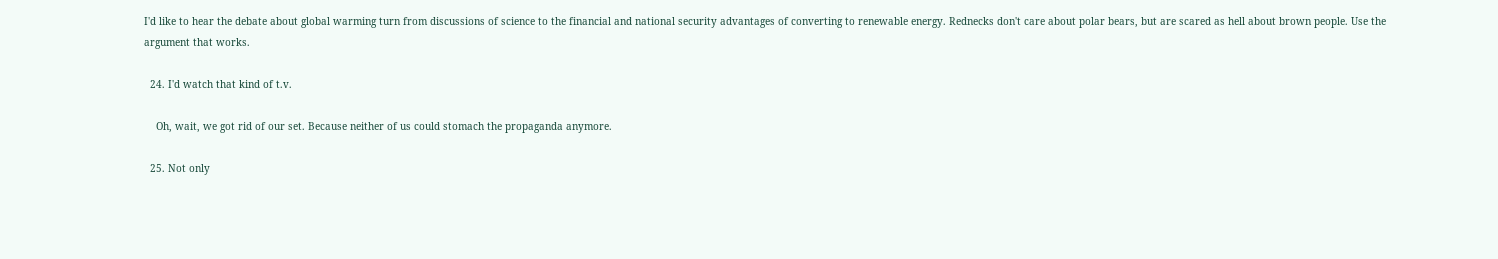I'd like to hear the debate about global warming turn from discussions of science to the financial and national security advantages of converting to renewable energy. Rednecks don't care about polar bears, but are scared as hell about brown people. Use the argument that works.

  24. I'd watch that kind of t.v.

    Oh, wait, we got rid of our set. Because neither of us could stomach the propaganda anymore.

  25. Not only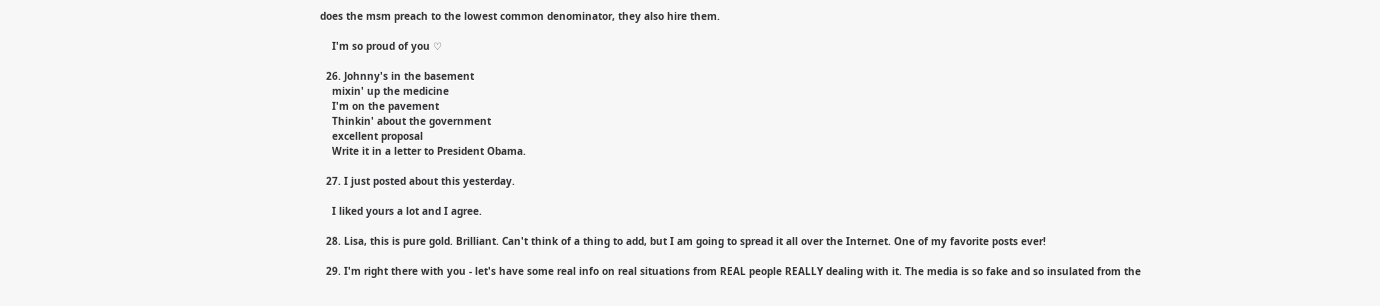does the msm preach to the lowest common denominator, they also hire them.

    I'm so proud of you ♡

  26. Johnny's in the basement
    mixin' up the medicine
    I'm on the pavement
    Thinkin' about the government
    excellent proposal
    Write it in a letter to President Obama.

  27. I just posted about this yesterday.

    I liked yours a lot and I agree.

  28. Lisa, this is pure gold. Brilliant. Can't think of a thing to add, but I am going to spread it all over the Internet. One of my favorite posts ever!

  29. I'm right there with you - let's have some real info on real situations from REAL people REALLY dealing with it. The media is so fake and so insulated from the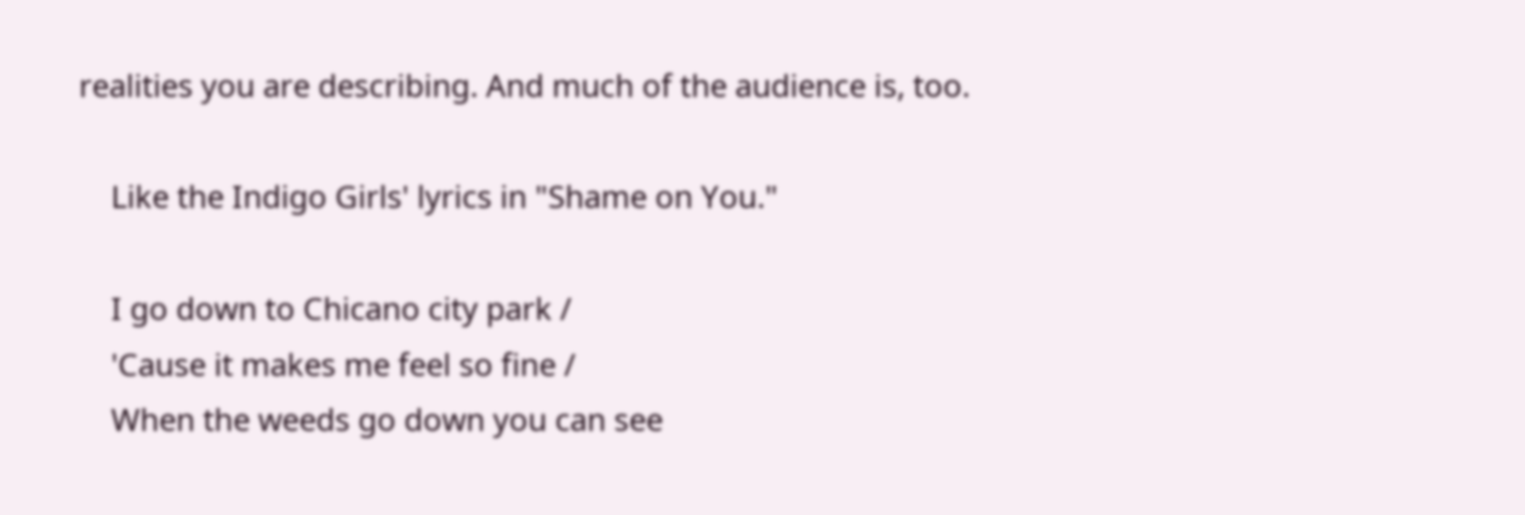realities you are describing. And much of the audience is, too.

    Like the Indigo Girls' lyrics in "Shame on You."

    I go down to Chicano city park /
    'Cause it makes me feel so fine /
    When the weeds go down you can see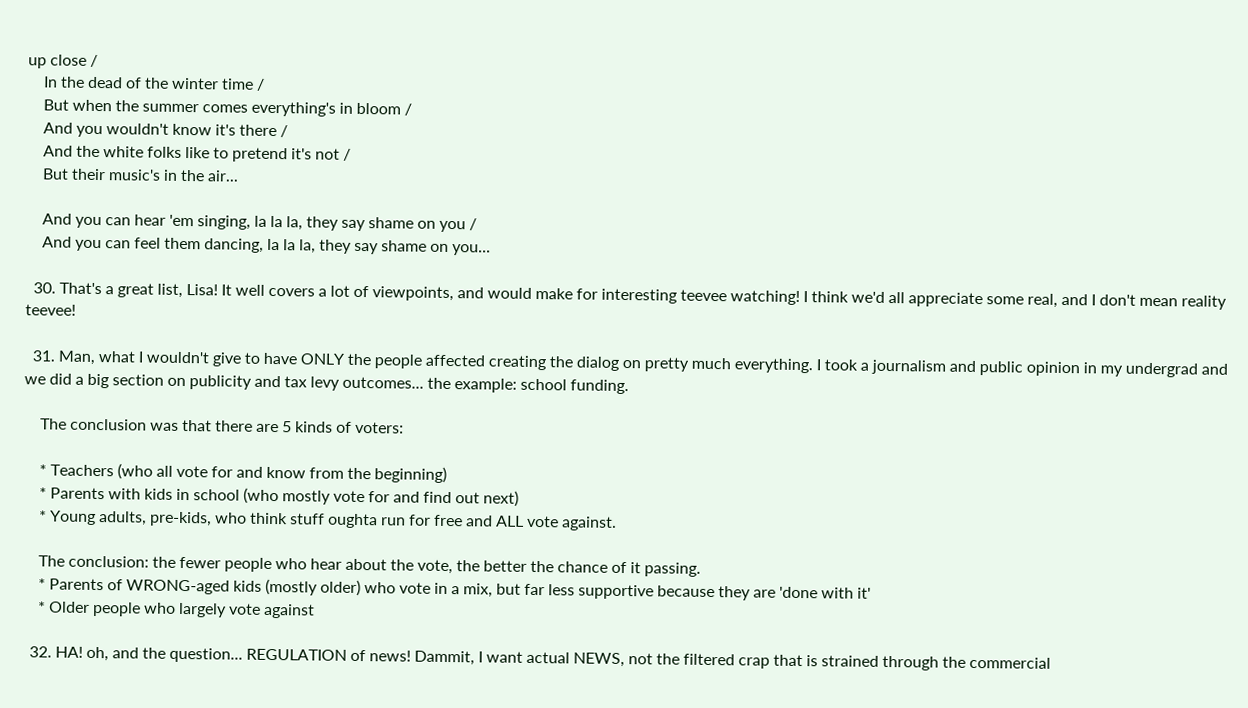up close /
    In the dead of the winter time /
    But when the summer comes everything's in bloom /
    And you wouldn't know it's there /
    And the white folks like to pretend it's not /
    But their music's in the air...

    And you can hear 'em singing, la la la, they say shame on you /
    And you can feel them dancing, la la la, they say shame on you...

  30. That's a great list, Lisa! It well covers a lot of viewpoints, and would make for interesting teevee watching! I think we'd all appreciate some real, and I don't mean reality teevee!

  31. Man, what I wouldn't give to have ONLY the people affected creating the dialog on pretty much everything. I took a journalism and public opinion in my undergrad and we did a big section on publicity and tax levy outcomes... the example: school funding.

    The conclusion was that there are 5 kinds of voters:

    * Teachers (who all vote for and know from the beginning)
    * Parents with kids in school (who mostly vote for and find out next)
    * Young adults, pre-kids, who think stuff oughta run for free and ALL vote against.

    The conclusion: the fewer people who hear about the vote, the better the chance of it passing.
    * Parents of WRONG-aged kids (mostly older) who vote in a mix, but far less supportive because they are 'done with it'
    * Older people who largely vote against

  32. HA! oh, and the question... REGULATION of news! Dammit, I want actual NEWS, not the filtered crap that is strained through the commercial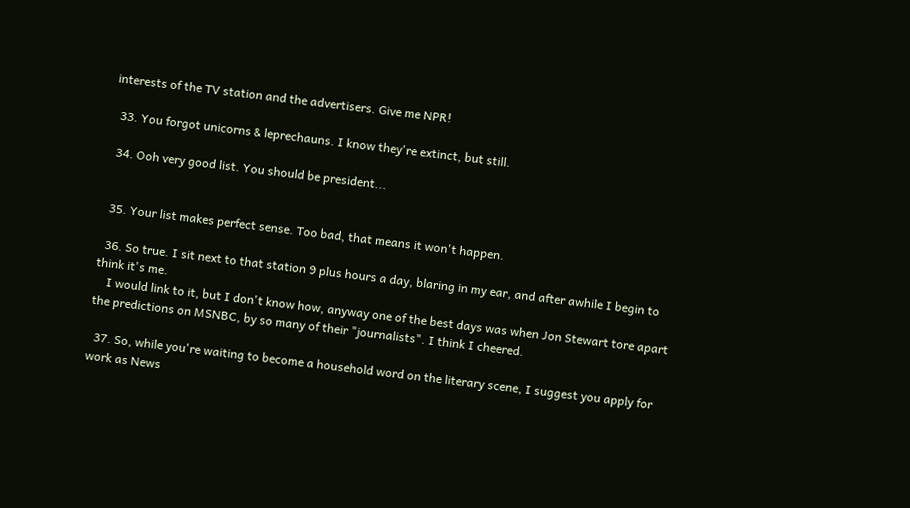interests of the TV station and the advertisers. Give me NPR!

  33. You forgot unicorns & leprechauns. I know they're extinct, but still.

  34. Ooh very good list. You should be president...


  35. Your list makes perfect sense. Too bad, that means it won't happen.

  36. So true. I sit next to that station 9 plus hours a day, blaring in my ear, and after awhile I begin to think it's me.
    I would link to it, but I don't know how, anyway one of the best days was when Jon Stewart tore apart the predictions on MSNBC, by so many of their "journalists". I think I cheered.

  37. So, while you're waiting to become a household word on the literary scene, I suggest you apply for work as News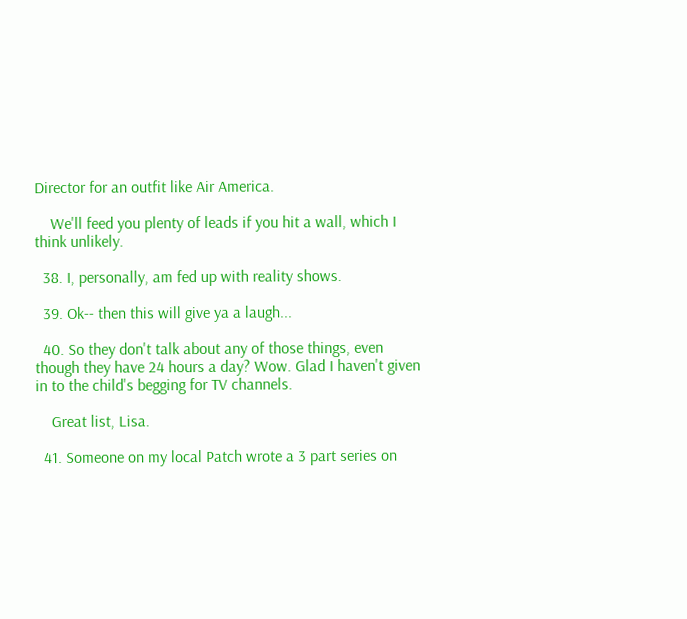Director for an outfit like Air America.

    We'll feed you plenty of leads if you hit a wall, which I think unlikely.

  38. I, personally, am fed up with reality shows.

  39. Ok-- then this will give ya a laugh...

  40. So they don't talk about any of those things, even though they have 24 hours a day? Wow. Glad I haven't given in to the child's begging for TV channels.

    Great list, Lisa.

  41. Someone on my local Patch wrote a 3 part series on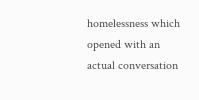homelessness which opened with an actual conversation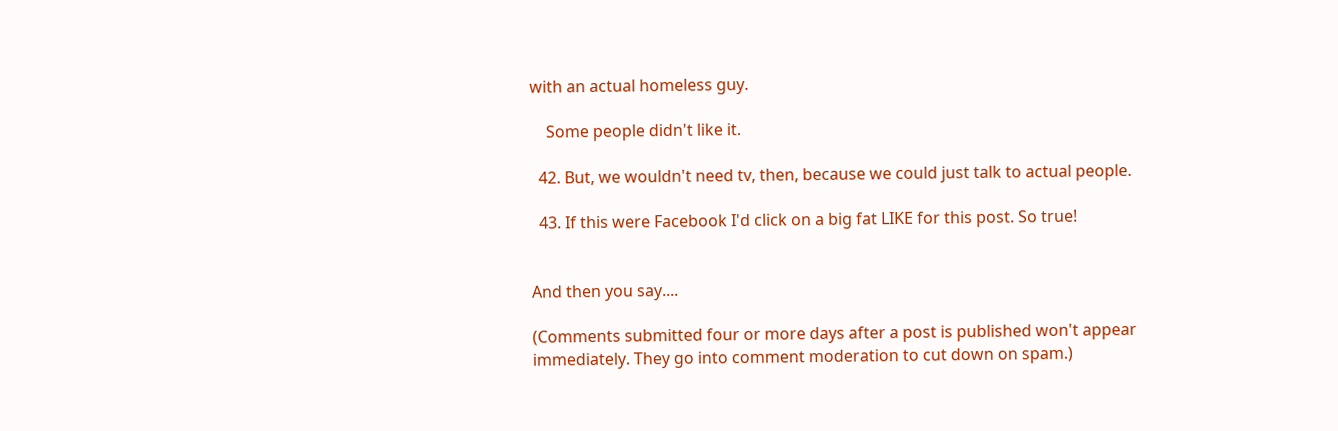with an actual homeless guy.

    Some people didn't like it.

  42. But, we wouldn't need tv, then, because we could just talk to actual people.

  43. If this were Facebook I'd click on a big fat LIKE for this post. So true!


And then you say....

(Comments submitted four or more days after a post is published won't appear immediately. They go into comment moderation to cut down on spam.)